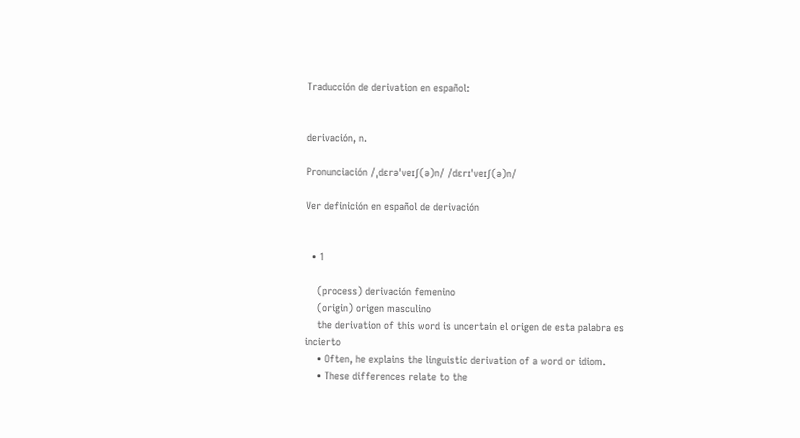Traducción de derivation en español:


derivación, n.

Pronunciación /ˌdɛrəˈveɪʃ(ə)n/ /dɛrɪˈveɪʃ(ə)n/

Ver definición en español de derivación


  • 1

    (process) derivación femenino
    (origin) origen masculino
    the derivation of this word is uncertain el origen de esta palabra es incierto
    • Often, he explains the linguistic derivation of a word or idiom.
    • These differences relate to the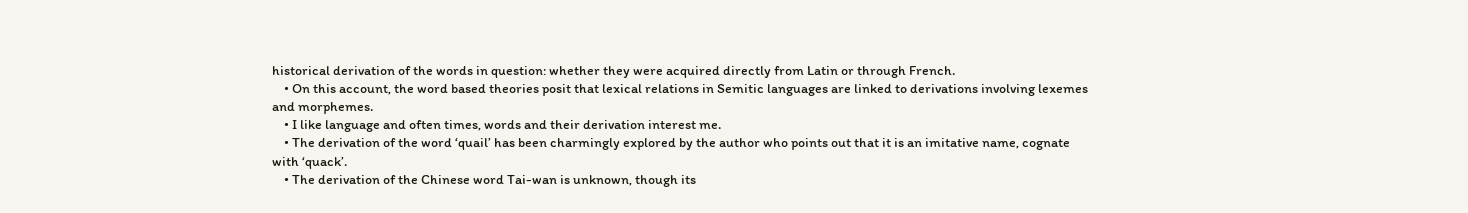historical derivation of the words in question: whether they were acquired directly from Latin or through French.
    • On this account, the word based theories posit that lexical relations in Semitic languages are linked to derivations involving lexemes and morphemes.
    • I like language and often times, words and their derivation interest me.
    • The derivation of the word ‘quail’ has been charmingly explored by the author who points out that it is an imitative name, cognate with ‘quack’.
    • The derivation of the Chinese word Tai-wan is unknown, though its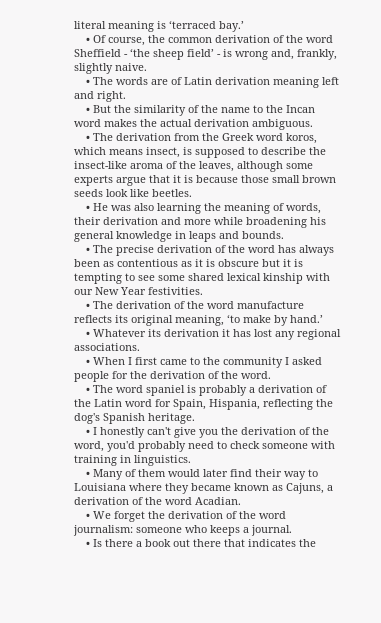literal meaning is ‘terraced bay.’
    • Of course, the common derivation of the word Sheffield - ‘the sheep field’ - is wrong and, frankly, slightly naive.
    • The words are of Latin derivation meaning left and right.
    • But the similarity of the name to the Incan word makes the actual derivation ambiguous.
    • The derivation from the Greek word koros, which means insect, is supposed to describe the insect-like aroma of the leaves, although some experts argue that it is because those small brown seeds look like beetles.
    • He was also learning the meaning of words, their derivation and more while broadening his general knowledge in leaps and bounds.
    • The precise derivation of the word has always been as contentious as it is obscure but it is tempting to see some shared lexical kinship with our New Year festivities.
    • The derivation of the word manufacture reflects its original meaning, ‘to make by hand.’
    • Whatever its derivation it has lost any regional associations.
    • When I first came to the community I asked people for the derivation of the word.
    • The word spaniel is probably a derivation of the Latin word for Spain, Hispania, reflecting the dog's Spanish heritage.
    • I honestly can't give you the derivation of the word, you'd probably need to check someone with training in linguistics.
    • Many of them would later find their way to Louisiana where they became known as Cajuns, a derivation of the word Acadian.
    • We forget the derivation of the word journalism: someone who keeps a journal.
    • Is there a book out there that indicates the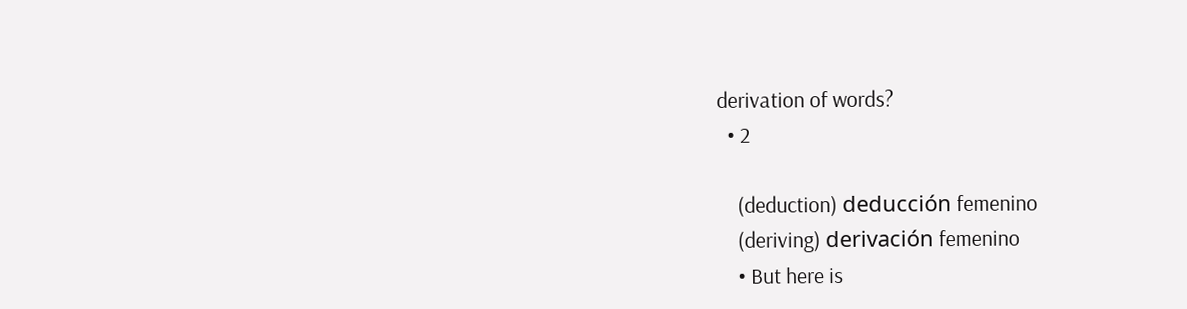derivation of words?
  • 2

    (deduction) deducción femenino
    (deriving) derivación femenino
    • But here is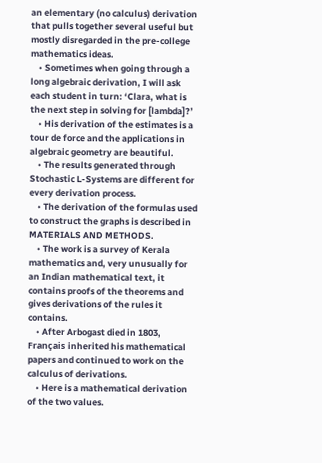an elementary (no calculus) derivation that pulls together several useful but mostly disregarded in the pre-college mathematics ideas.
    • Sometimes when going through a long algebraic derivation, I will ask each student in turn: ‘Clara, what is the next step in solving for [lambda]?’
    • His derivation of the estimates is a tour de force and the applications in algebraic geometry are beautiful.
    • The results generated through Stochastic L-Systems are different for every derivation process.
    • The derivation of the formulas used to construct the graphs is described in MATERIALS AND METHODS.
    • The work is a survey of Kerala mathematics and, very unusually for an Indian mathematical text, it contains proofs of the theorems and gives derivations of the rules it contains.
    • After Arbogast died in 1803, Français inherited his mathematical papers and continued to work on the calculus of derivations.
    • Here is a mathematical derivation of the two values.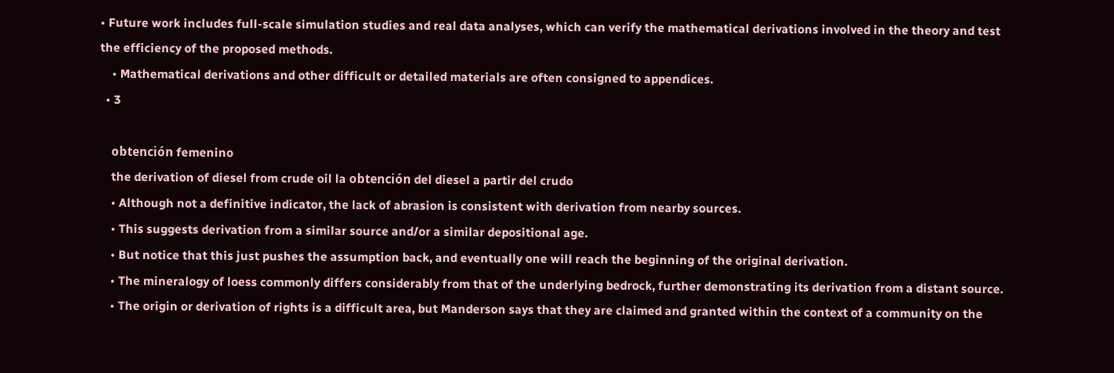• Future work includes full-scale simulation studies and real data analyses, which can verify the mathematical derivations involved in the theory and test the efficiency of the proposed methods.
    • Mathematical derivations and other difficult or detailed materials are often consigned to appendices.
  • 3

    obtención femenino
    the derivation of diesel from crude oil la obtención del diesel a partir del crudo
    • Although not a definitive indicator, the lack of abrasion is consistent with derivation from nearby sources.
    • This suggests derivation from a similar source and/or a similar depositional age.
    • But notice that this just pushes the assumption back, and eventually one will reach the beginning of the original derivation.
    • The mineralogy of loess commonly differs considerably from that of the underlying bedrock, further demonstrating its derivation from a distant source.
    • The origin or derivation of rights is a difficult area, but Manderson says that they are claimed and granted within the context of a community on the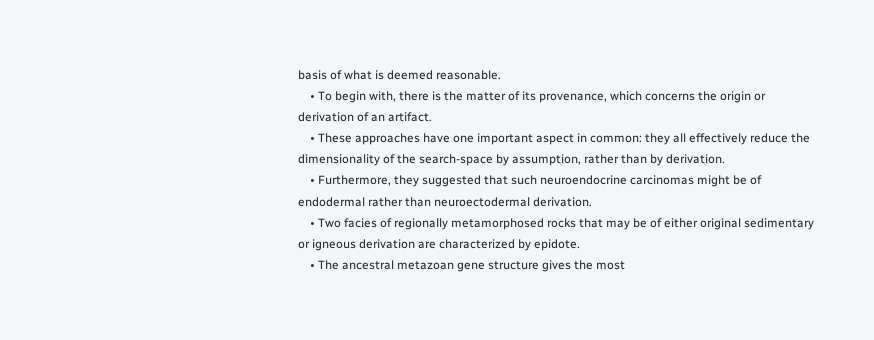basis of what is deemed reasonable.
    • To begin with, there is the matter of its provenance, which concerns the origin or derivation of an artifact.
    • These approaches have one important aspect in common: they all effectively reduce the dimensionality of the search-space by assumption, rather than by derivation.
    • Furthermore, they suggested that such neuroendocrine carcinomas might be of endodermal rather than neuroectodermal derivation.
    • Two facies of regionally metamorphosed rocks that may be of either original sedimentary or igneous derivation are characterized by epidote.
    • The ancestral metazoan gene structure gives the most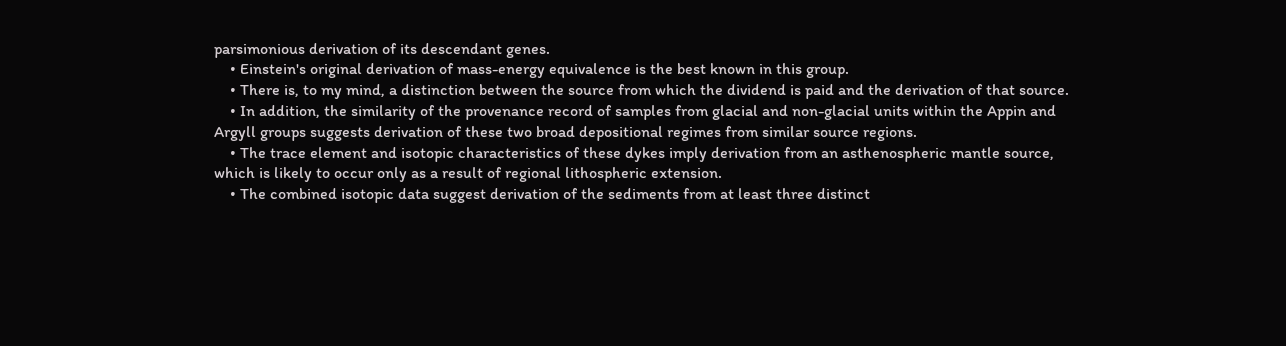parsimonious derivation of its descendant genes.
    • Einstein's original derivation of mass-energy equivalence is the best known in this group.
    • There is, to my mind, a distinction between the source from which the dividend is paid and the derivation of that source.
    • In addition, the similarity of the provenance record of samples from glacial and non-glacial units within the Appin and Argyll groups suggests derivation of these two broad depositional regimes from similar source regions.
    • The trace element and isotopic characteristics of these dykes imply derivation from an asthenospheric mantle source, which is likely to occur only as a result of regional lithospheric extension.
    • The combined isotopic data suggest derivation of the sediments from at least three distinct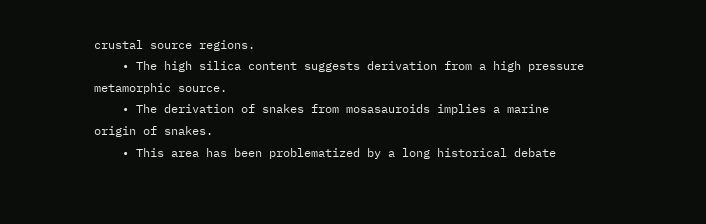crustal source regions.
    • The high silica content suggests derivation from a high pressure metamorphic source.
    • The derivation of snakes from mosasauroids implies a marine origin of snakes.
    • This area has been problematized by a long historical debate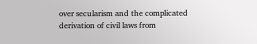over secularism and the complicated derivation of civil laws from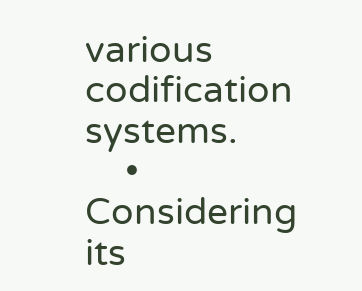various codification systems.
    • Considering its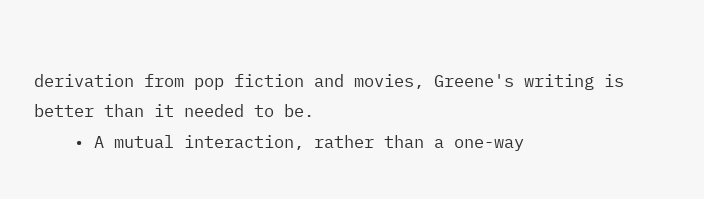derivation from pop fiction and movies, Greene's writing is better than it needed to be.
    • A mutual interaction, rather than a one-way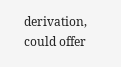derivation, could offer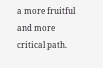a more fruitful and more critical path.